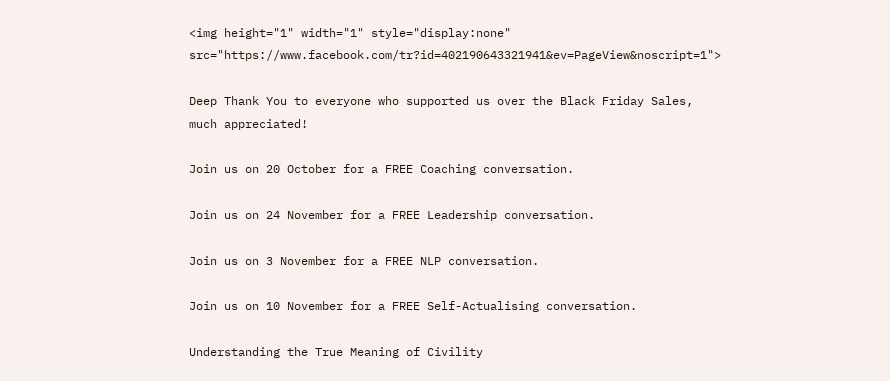<img height="1" width="1" style="display:none" src="https://www.facebook.com/tr?id=402190643321941&ev=PageView&noscript=1">

Deep Thank You to everyone who supported us over the Black Friday Sales, much appreciated!

Join us on 20 October for a FREE Coaching conversation.

Join us on 24 November for a FREE Leadership conversation.

Join us on 3 November for a FREE NLP conversation.

Join us on 10 November for a FREE Self-Actualising conversation.

Understanding the True Meaning of Civility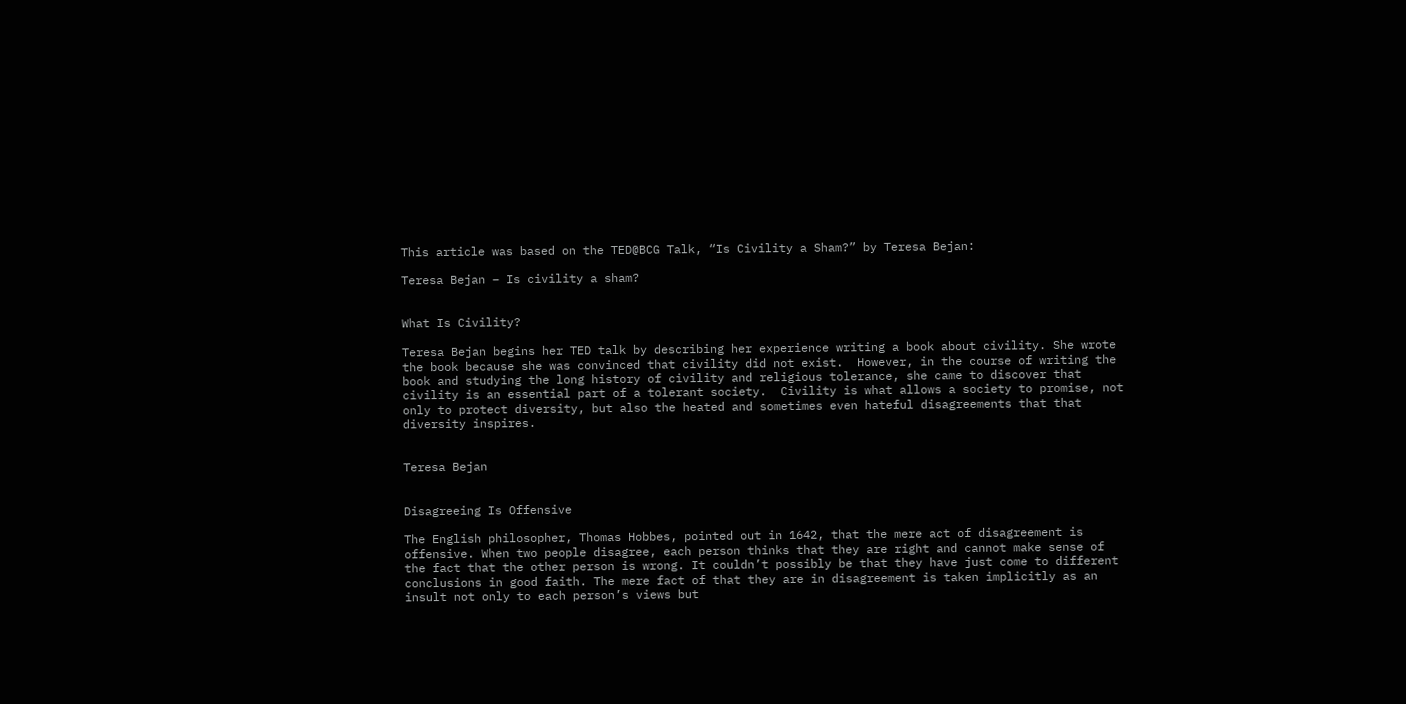This article was based on the TED@BCG Talk, “Is Civility a Sham?” by Teresa Bejan:

Teresa Bejan – Is civility a sham?


What Is Civility?

Teresa Bejan begins her TED talk by describing her experience writing a book about civility. She wrote the book because she was convinced that civility did not exist.  However, in the course of writing the book and studying the long history of civility and religious tolerance, she came to discover that civility is an essential part of a tolerant society.  Civility is what allows a society to promise, not only to protect diversity, but also the heated and sometimes even hateful disagreements that that diversity inspires.


Teresa Bejan


Disagreeing Is Offensive

The English philosopher, Thomas Hobbes, pointed out in 1642, that the mere act of disagreement is offensive. When two people disagree, each person thinks that they are right and cannot make sense of the fact that the other person is wrong. It couldn’t possibly be that they have just come to different conclusions in good faith. The mere fact of that they are in disagreement is taken implicitly as an insult not only to each person’s views but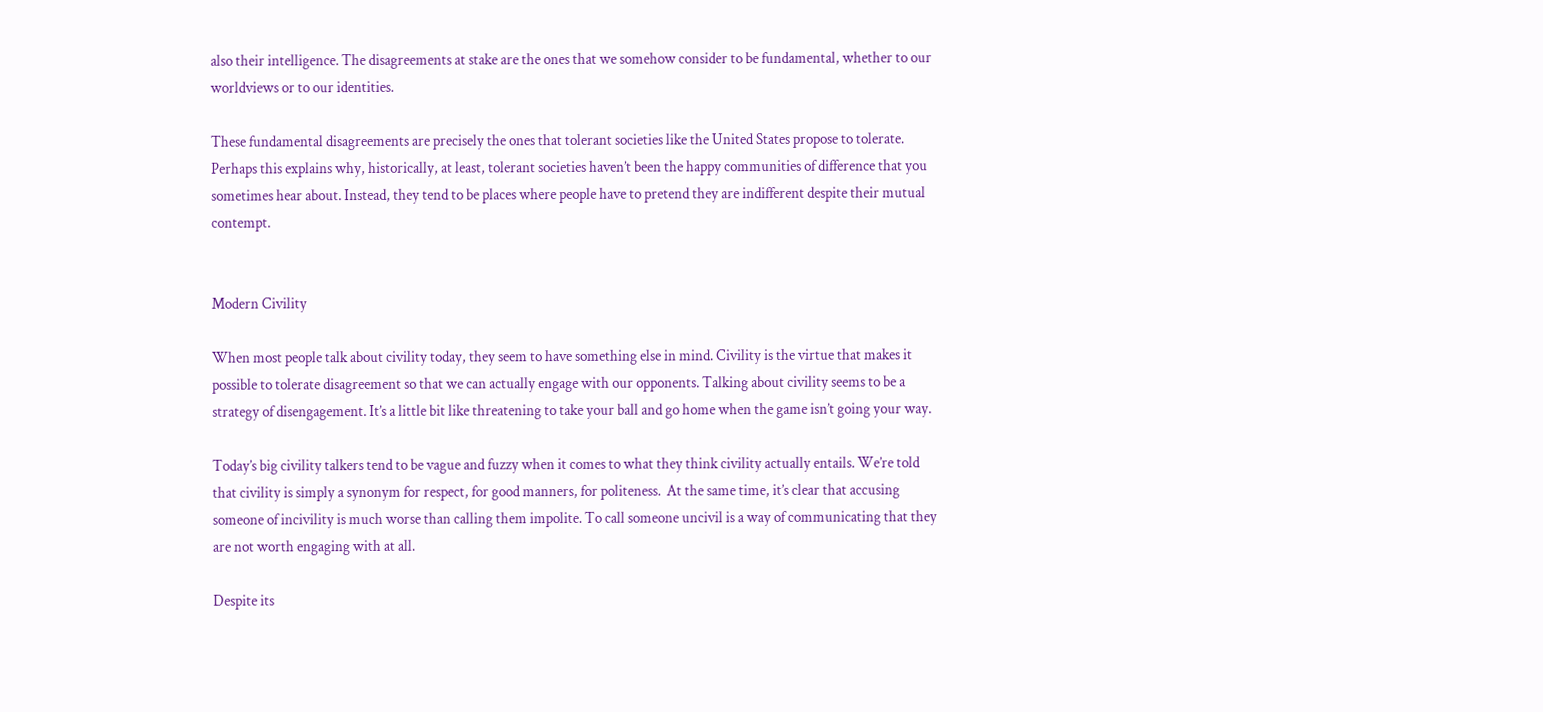also their intelligence. The disagreements at stake are the ones that we somehow consider to be fundamental, whether to our worldviews or to our identities.

These fundamental disagreements are precisely the ones that tolerant societies like the United States propose to tolerate.  Perhaps this explains why, historically, at least, tolerant societies haven’t been the happy communities of difference that you sometimes hear about. Instead, they tend to be places where people have to pretend they are indifferent despite their mutual contempt.


Modern Civility

When most people talk about civility today, they seem to have something else in mind. Civility is the virtue that makes it possible to tolerate disagreement so that we can actually engage with our opponents. Talking about civility seems to be a strategy of disengagement. It’s a little bit like threatening to take your ball and go home when the game isn’t going your way.

Today’s big civility talkers tend to be vague and fuzzy when it comes to what they think civility actually entails. We’re told that civility is simply a synonym for respect, for good manners, for politeness.  At the same time, it’s clear that accusing someone of incivility is much worse than calling them impolite. To call someone uncivil is a way of communicating that they are not worth engaging with at all.

Despite its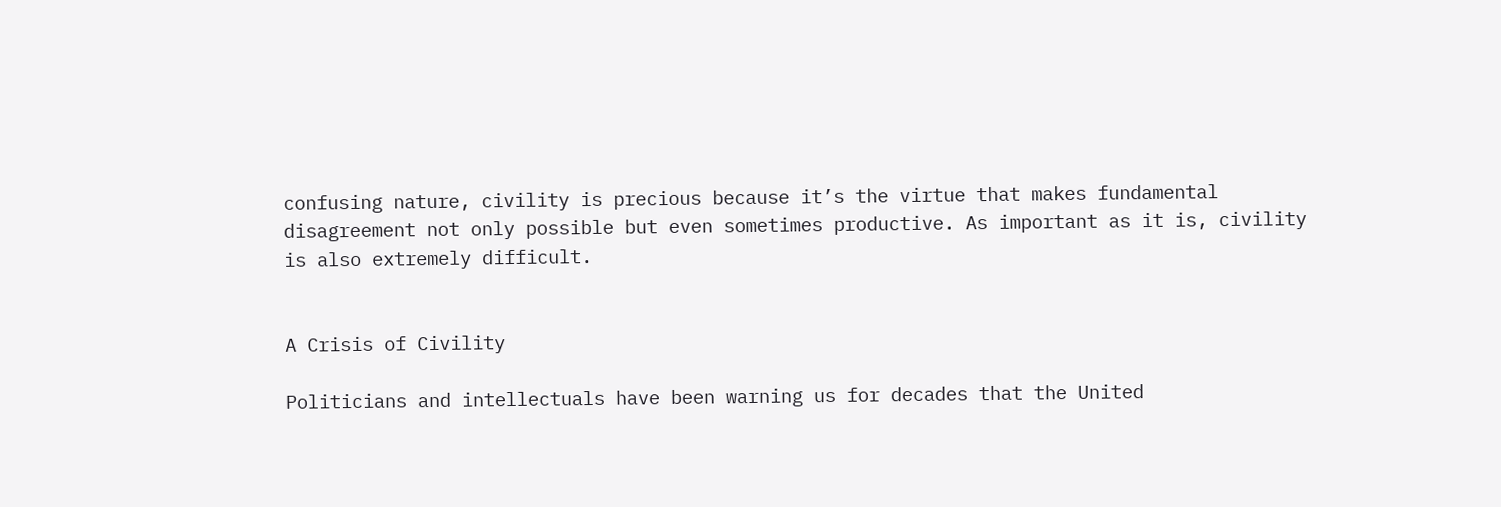confusing nature, civility is precious because it’s the virtue that makes fundamental disagreement not only possible but even sometimes productive. As important as it is, civility is also extremely difficult.


A Crisis of Civility

Politicians and intellectuals have been warning us for decades that the United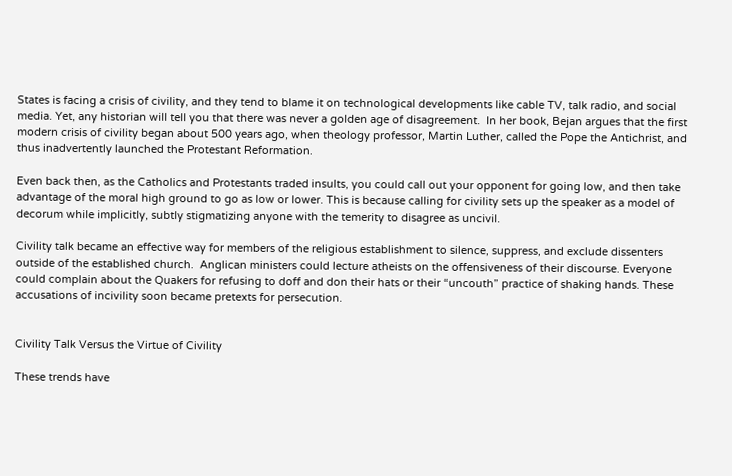States is facing a crisis of civility, and they tend to blame it on technological developments like cable TV, talk radio, and social media. Yet, any historian will tell you that there was never a golden age of disagreement.  In her book, Bejan argues that the first modern crisis of civility began about 500 years ago, when theology professor, Martin Luther, called the Pope the Antichrist, and thus inadvertently launched the Protestant Reformation.

Even back then, as the Catholics and Protestants traded insults, you could call out your opponent for going low, and then take advantage of the moral high ground to go as low or lower. This is because calling for civility sets up the speaker as a model of decorum while implicitly, subtly stigmatizing anyone with the temerity to disagree as uncivil.

Civility talk became an effective way for members of the religious establishment to silence, suppress, and exclude dissenters outside of the established church.  Anglican ministers could lecture atheists on the offensiveness of their discourse. Everyone could complain about the Quakers for refusing to doff and don their hats or their “uncouth” practice of shaking hands. These accusations of incivility soon became pretexts for persecution.


Civility Talk Versus the Virtue of Civility

These trends have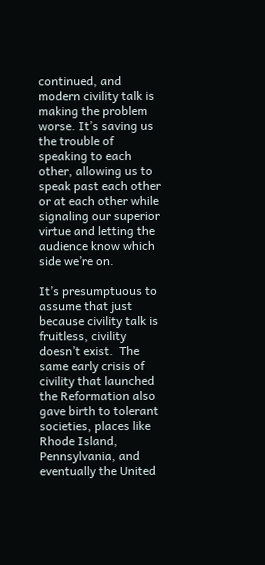continued, and modern civility talk is making the problem worse. It’s saving us the trouble of speaking to each other, allowing us to speak past each other or at each other while signaling our superior virtue and letting the audience know which side we’re on.

It’s presumptuous to assume that just because civility talk is fruitless, civility doesn’t exist.  The same early crisis of civility that launched the Reformation also gave birth to tolerant societies, places like Rhode Island, Pennsylvania, and eventually the United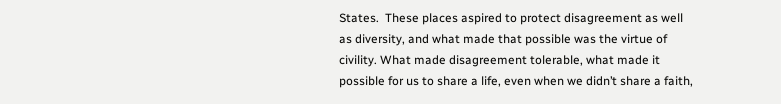States.  These places aspired to protect disagreement as well as diversity, and what made that possible was the virtue of civility. What made disagreement tolerable, what made it possible for us to share a life, even when we didn’t share a faith,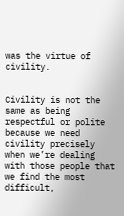was the virtue of civility.


Civility is not the same as being respectful or polite because we need civility precisely when we’re dealing with those people that we find the most difficult,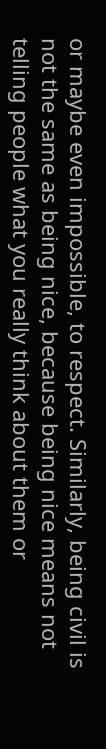or maybe even impossible, to respect. Similarly, being civil is not the same as being nice, because being nice means not telling people what you really think about them or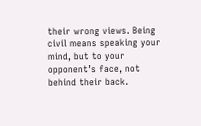their wrong views. Being civil means speaking your mind, but to your opponent’s face, not behind their back.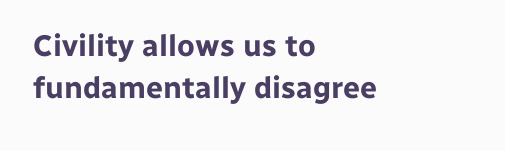Civility allows us to fundamentally disagree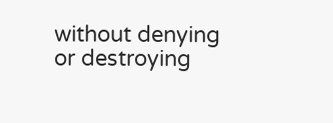without denying or destroying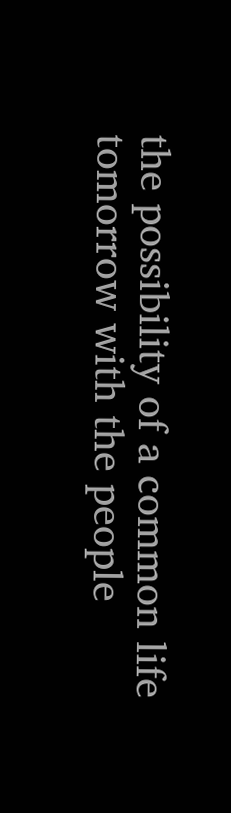the possibility of a common life tomorrow with the people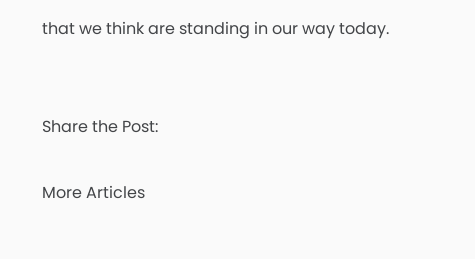that we think are standing in our way today.


Share the Post:

More Articles